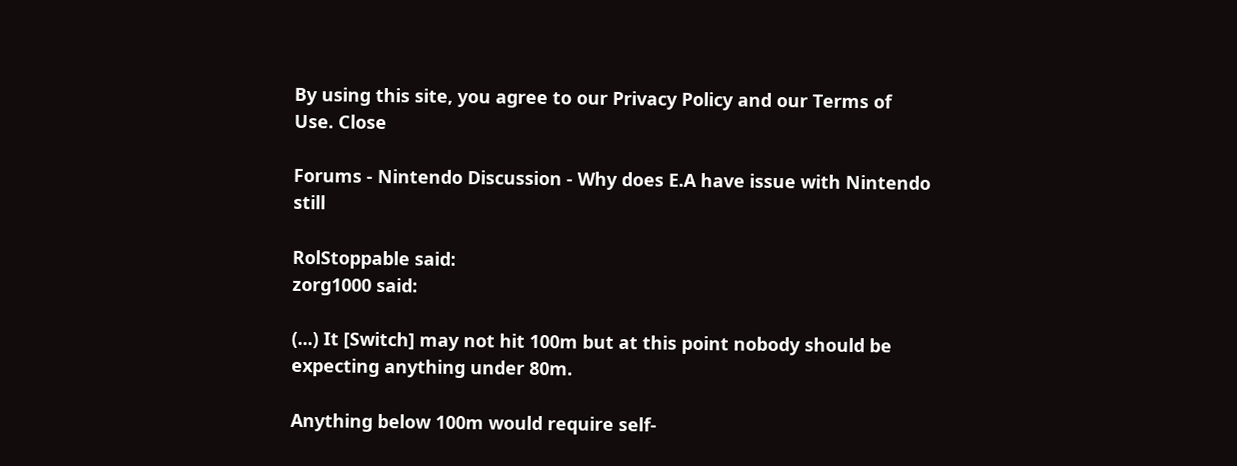By using this site, you agree to our Privacy Policy and our Terms of Use. Close

Forums - Nintendo Discussion - Why does E.A have issue with Nintendo still

RolStoppable said:
zorg1000 said:

(...) It [Switch] may not hit 100m but at this point nobody should be expecting anything under 80m.

Anything below 100m would require self-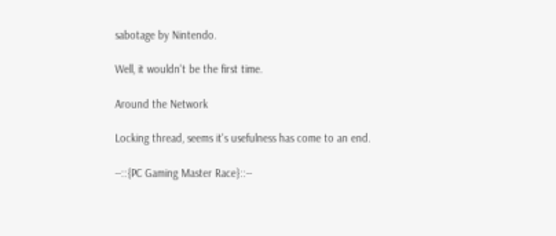sabotage by Nintendo.

Well, it wouldn't be the first time.

Around the Network

Locking thread, seems it's usefulness has come to an end.

--::{PC Gaming Master Race}::--